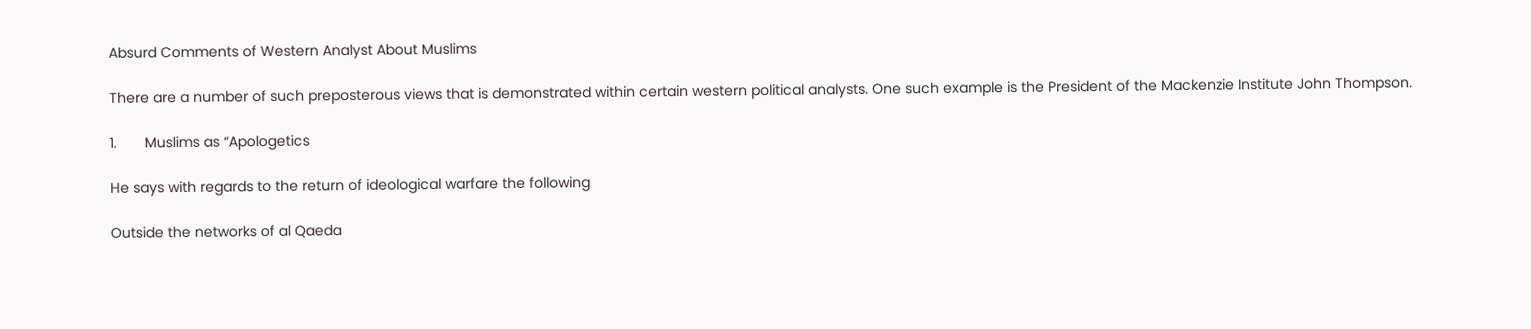Absurd Comments of Western Analyst About Muslims

There are a number of such preposterous views that is demonstrated within certain western political analysts. One such example is the President of the Mackenzie Institute John Thompson.

1.       Muslims as “Apologetics

He says with regards to the return of ideological warfare the following

Outside the networks of al Qaeda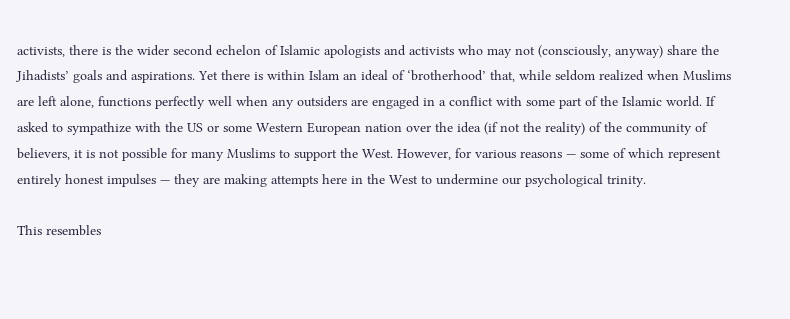activists, there is the wider second echelon of Islamic apologists and activists who may not (consciously, anyway) share the Jihadists’ goals and aspirations. Yet there is within Islam an ideal of ‘brotherhood’ that, while seldom realized when Muslims are left alone, functions perfectly well when any outsiders are engaged in a conflict with some part of the Islamic world. If asked to sympathize with the US or some Western European nation over the idea (if not the reality) of the community of believers, it is not possible for many Muslims to support the West. However, for various reasons — some of which represent entirely honest impulses — they are making attempts here in the West to undermine our psychological trinity.

This resembles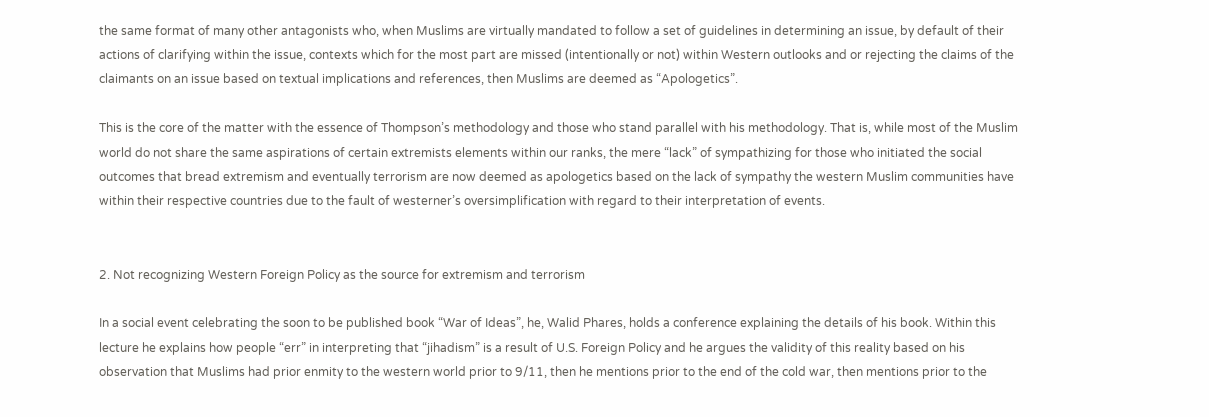the same format of many other antagonists who, when Muslims are virtually mandated to follow a set of guidelines in determining an issue, by default of their actions of clarifying within the issue, contexts which for the most part are missed (intentionally or not) within Western outlooks and or rejecting the claims of the claimants on an issue based on textual implications and references, then Muslims are deemed as “Apologetics”.

This is the core of the matter with the essence of Thompson’s methodology and those who stand parallel with his methodology. That is, while most of the Muslim world do not share the same aspirations of certain extremists elements within our ranks, the mere “lack” of sympathizing for those who initiated the social outcomes that bread extremism and eventually terrorism are now deemed as apologetics based on the lack of sympathy the western Muslim communities have within their respective countries due to the fault of westerner’s oversimplification with regard to their interpretation of events.


2. Not recognizing Western Foreign Policy as the source for extremism and terrorism

In a social event celebrating the soon to be published book “War of Ideas”, he, Walid Phares, holds a conference explaining the details of his book. Within this lecture he explains how people “err” in interpreting that “jihadism” is a result of U.S. Foreign Policy and he argues the validity of this reality based on his observation that Muslims had prior enmity to the western world prior to 9/11, then he mentions prior to the end of the cold war, then mentions prior to the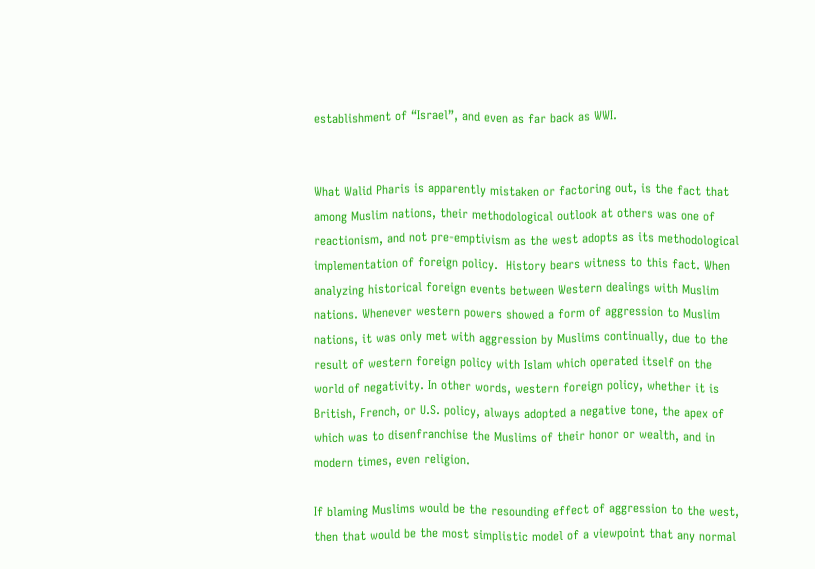establishment of “Israel”, and even as far back as WWI.


What Walid Pharis is apparently mistaken or factoring out, is the fact that among Muslim nations, their methodological outlook at others was one of reactionism, and not pre-emptivism as the west adopts as its methodological implementation of foreign policy.  History bears witness to this fact. When analyzing historical foreign events between Western dealings with Muslim nations. Whenever western powers showed a form of aggression to Muslim nations, it was only met with aggression by Muslims continually, due to the result of western foreign policy with Islam which operated itself on the world of negativity. In other words, western foreign policy, whether it is British, French, or U.S. policy, always adopted a negative tone, the apex of which was to disenfranchise the Muslims of their honor or wealth, and in modern times, even religion.

If blaming Muslims would be the resounding effect of aggression to the west, then that would be the most simplistic model of a viewpoint that any normal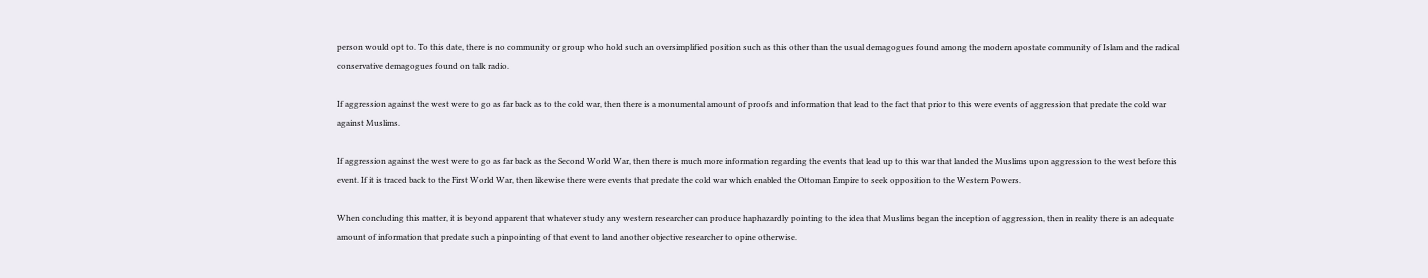person would opt to. To this date, there is no community or group who hold such an oversimplified position such as this other than the usual demagogues found among the modern apostate community of Islam and the radical conservative demagogues found on talk radio.

If aggression against the west were to go as far back as to the cold war, then there is a monumental amount of proofs and information that lead to the fact that prior to this were events of aggression that predate the cold war against Muslims.

If aggression against the west were to go as far back as the Second World War, then there is much more information regarding the events that lead up to this war that landed the Muslims upon aggression to the west before this event. If it is traced back to the First World War, then likewise there were events that predate the cold war which enabled the Ottoman Empire to seek opposition to the Western Powers.

When concluding this matter, it is beyond apparent that whatever study any western researcher can produce haphazardly pointing to the idea that Muslims began the inception of aggression, then in reality there is an adequate amount of information that predate such a pinpointing of that event to land another objective researcher to opine otherwise.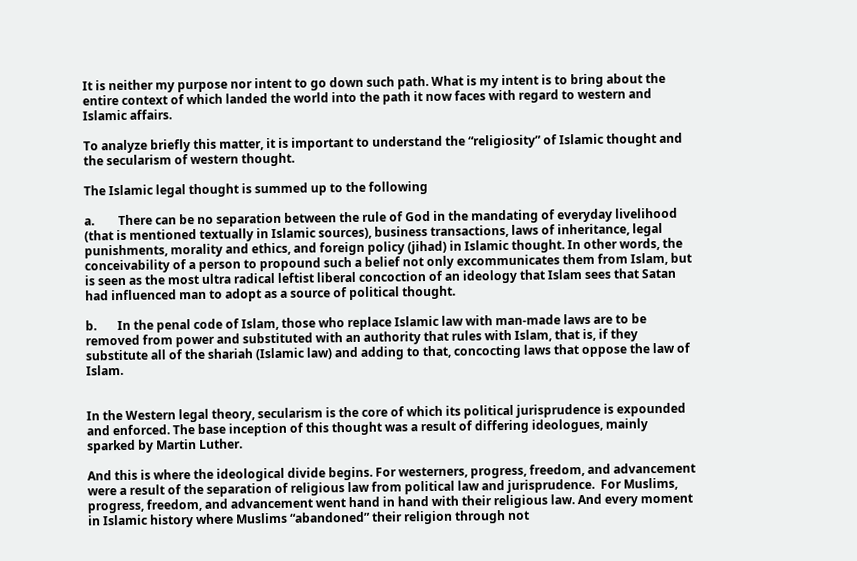It is neither my purpose nor intent to go down such path. What is my intent is to bring about the entire context of which landed the world into the path it now faces with regard to western and Islamic affairs.

To analyze briefly this matter, it is important to understand the “religiosity” of Islamic thought and the secularism of western thought.

The Islamic legal thought is summed up to the following

a.        There can be no separation between the rule of God in the mandating of everyday livelihood (that is mentioned textually in Islamic sources), business transactions, laws of inheritance, legal punishments, morality and ethics, and foreign policy (jihad) in Islamic thought. In other words, the conceivability of a person to propound such a belief not only excommunicates them from Islam, but is seen as the most ultra radical leftist liberal concoction of an ideology that Islam sees that Satan had influenced man to adopt as a source of political thought.

b.       In the penal code of Islam, those who replace Islamic law with man-made laws are to be removed from power and substituted with an authority that rules with Islam, that is, if they substitute all of the shariah (Islamic law) and adding to that, concocting laws that oppose the law of Islam.


In the Western legal theory, secularism is the core of which its political jurisprudence is expounded and enforced. The base inception of this thought was a result of differing ideologues, mainly sparked by Martin Luther.

And this is where the ideological divide begins. For westerners, progress, freedom, and advancement were a result of the separation of religious law from political law and jurisprudence.  For Muslims, progress, freedom, and advancement went hand in hand with their religious law. And every moment in Islamic history where Muslims “abandoned” their religion through not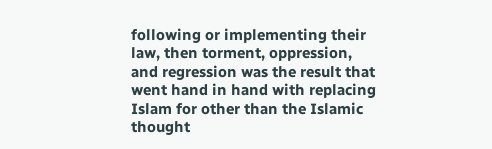following or implementing their law, then torment, oppression, and regression was the result that went hand in hand with replacing Islam for other than the Islamic thought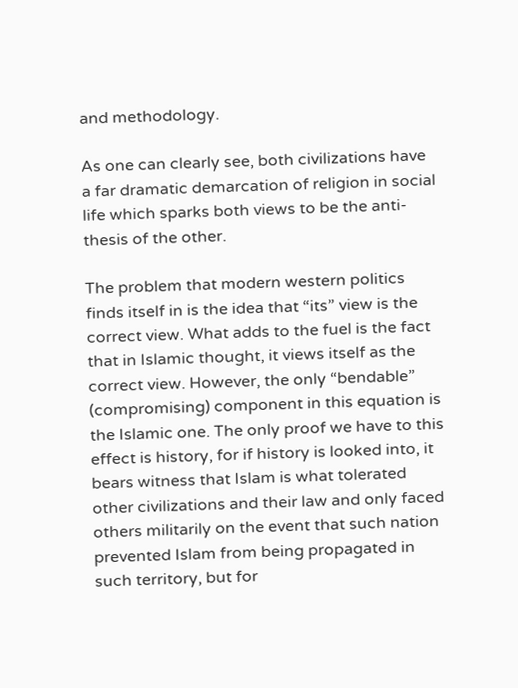and methodology.

As one can clearly see, both civilizations have a far dramatic demarcation of religion in social life which sparks both views to be the anti-thesis of the other.

The problem that modern western politics finds itself in is the idea that “its” view is the correct view. What adds to the fuel is the fact that in Islamic thought, it views itself as the correct view. However, the only “bendable” (compromising) component in this equation is the Islamic one. The only proof we have to this effect is history, for if history is looked into, it bears witness that Islam is what tolerated other civilizations and their law and only faced others militarily on the event that such nation prevented Islam from being propagated in such territory, but for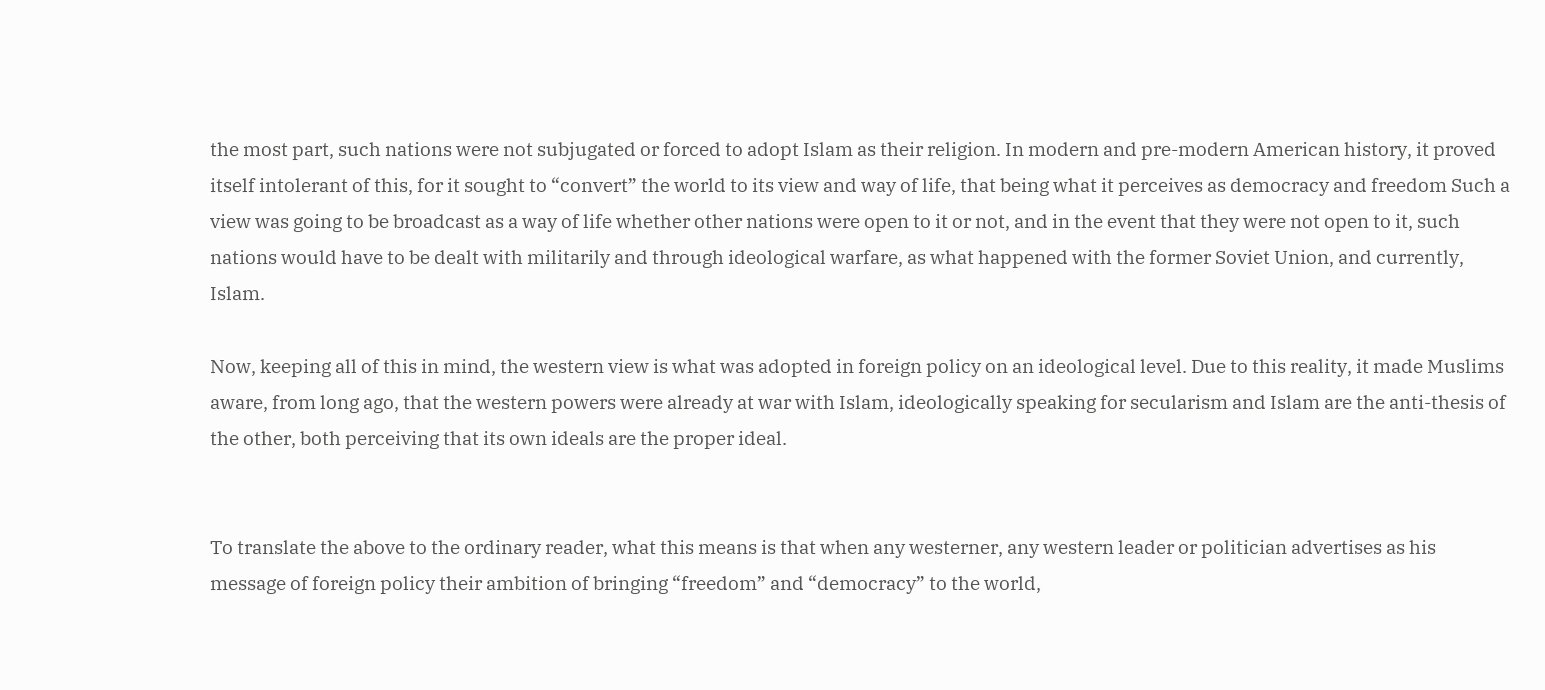the most part, such nations were not subjugated or forced to adopt Islam as their religion. In modern and pre-modern American history, it proved itself intolerant of this, for it sought to “convert” the world to its view and way of life, that being what it perceives as democracy and freedom Such a view was going to be broadcast as a way of life whether other nations were open to it or not, and in the event that they were not open to it, such nations would have to be dealt with militarily and through ideological warfare, as what happened with the former Soviet Union, and currently, Islam.

Now, keeping all of this in mind, the western view is what was adopted in foreign policy on an ideological level. Due to this reality, it made Muslims aware, from long ago, that the western powers were already at war with Islam, ideologically speaking for secularism and Islam are the anti-thesis of the other, both perceiving that its own ideals are the proper ideal.


To translate the above to the ordinary reader, what this means is that when any westerner, any western leader or politician advertises as his message of foreign policy their ambition of bringing “freedom” and “democracy” to the world,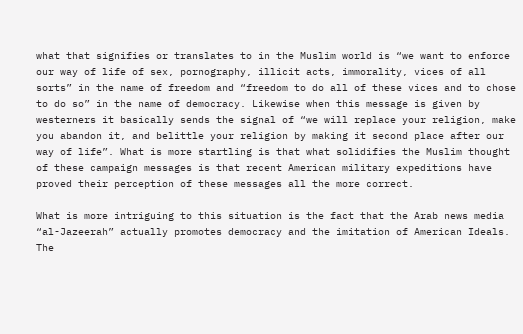what that signifies or translates to in the Muslim world is “we want to enforce our way of life of sex, pornography, illicit acts, immorality, vices of all sorts” in the name of freedom and “freedom to do all of these vices and to chose to do so” in the name of democracy. Likewise when this message is given by westerners it basically sends the signal of “we will replace your religion, make you abandon it, and belittle your religion by making it second place after our way of life”. What is more startling is that what solidifies the Muslim thought of these campaign messages is that recent American military expeditions have proved their perception of these messages all the more correct.

What is more intriguing to this situation is the fact that the Arab news media
“al-Jazeerah” actually promotes democracy and the imitation of American Ideals. The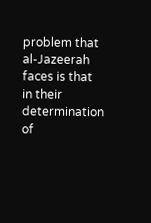problem that al-Jazeerah faces is that in their determination of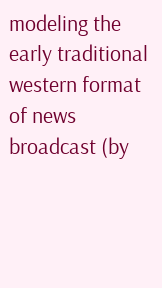modeling the early traditional western format of news broadcast (by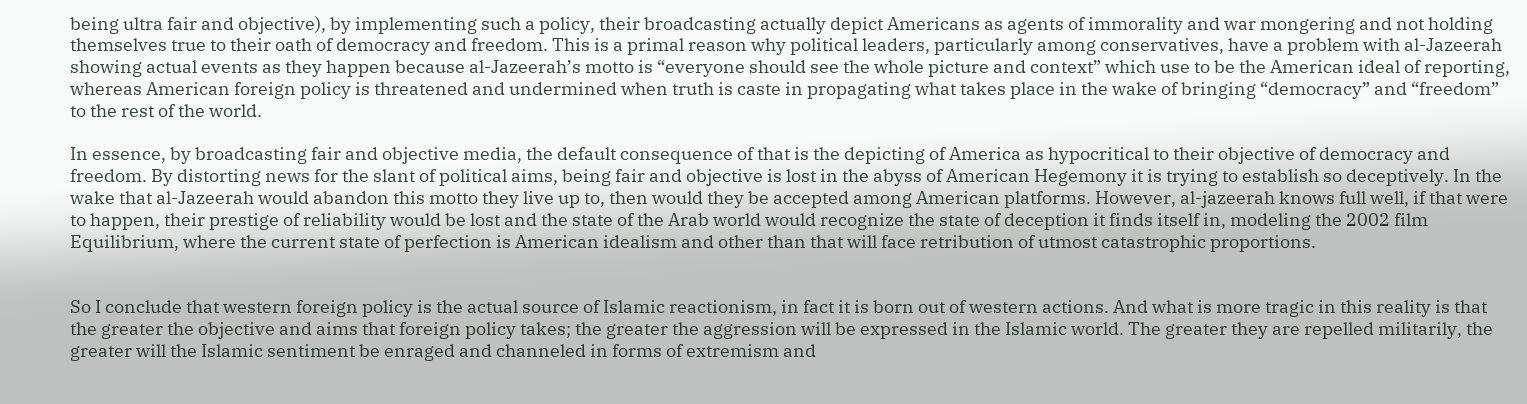being ultra fair and objective), by implementing such a policy, their broadcasting actually depict Americans as agents of immorality and war mongering and not holding themselves true to their oath of democracy and freedom. This is a primal reason why political leaders, particularly among conservatives, have a problem with al-Jazeerah showing actual events as they happen because al-Jazeerah’s motto is “everyone should see the whole picture and context” which use to be the American ideal of reporting, whereas American foreign policy is threatened and undermined when truth is caste in propagating what takes place in the wake of bringing “democracy” and “freedom” to the rest of the world.

In essence, by broadcasting fair and objective media, the default consequence of that is the depicting of America as hypocritical to their objective of democracy and freedom. By distorting news for the slant of political aims, being fair and objective is lost in the abyss of American Hegemony it is trying to establish so deceptively. In the wake that al-Jazeerah would abandon this motto they live up to, then would they be accepted among American platforms. However, al-jazeerah knows full well, if that were to happen, their prestige of reliability would be lost and the state of the Arab world would recognize the state of deception it finds itself in, modeling the 2002 film Equilibrium, where the current state of perfection is American idealism and other than that will face retribution of utmost catastrophic proportions.


So I conclude that western foreign policy is the actual source of Islamic reactionism, in fact it is born out of western actions. And what is more tragic in this reality is that the greater the objective and aims that foreign policy takes; the greater the aggression will be expressed in the Islamic world. The greater they are repelled militarily, the greater will the Islamic sentiment be enraged and channeled in forms of extremism and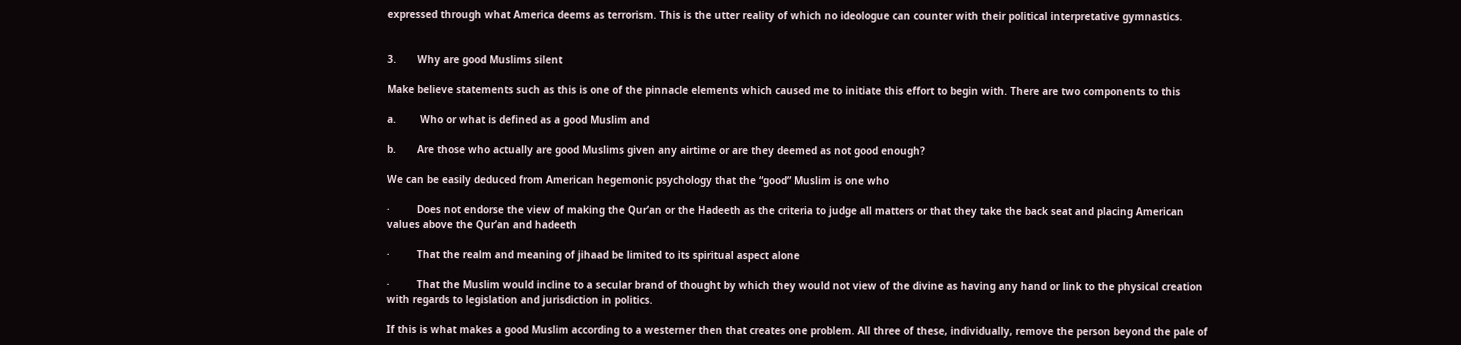expressed through what America deems as terrorism. This is the utter reality of which no ideologue can counter with their political interpretative gymnastics.


3.       Why are good Muslims silent

Make believe statements such as this is one of the pinnacle elements which caused me to initiate this effort to begin with. There are two components to this

a.        Who or what is defined as a good Muslim and

b.       Are those who actually are good Muslims given any airtime or are they deemed as not good enough?

We can be easily deduced from American hegemonic psychology that the “good” Muslim is one who

·         Does not endorse the view of making the Qur’an or the Hadeeth as the criteria to judge all matters or that they take the back seat and placing American values above the Qur’an and hadeeth

·         That the realm and meaning of jihaad be limited to its spiritual aspect alone

·         That the Muslim would incline to a secular brand of thought by which they would not view of the divine as having any hand or link to the physical creation with regards to legislation and jurisdiction in politics.

If this is what makes a good Muslim according to a westerner then that creates one problem. All three of these, individually, remove the person beyond the pale of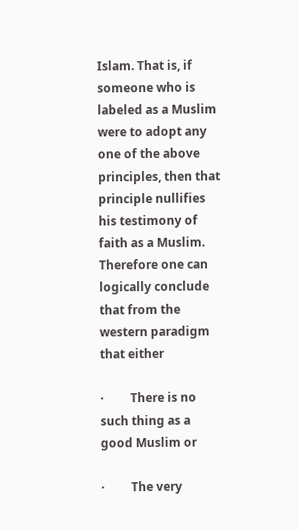Islam. That is, if someone who is labeled as a Muslim were to adopt any one of the above principles, then that principle nullifies his testimony of faith as a Muslim. Therefore one can logically conclude that from the western paradigm that either

·         There is no such thing as a good Muslim or

·         The very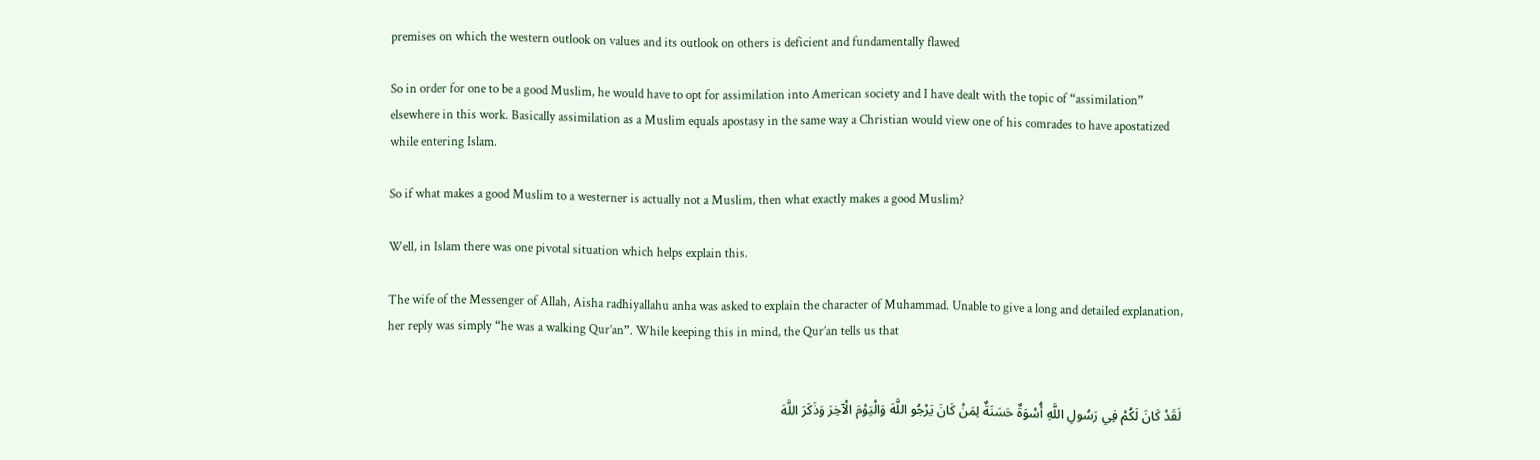premises on which the western outlook on values and its outlook on others is deficient and fundamentally flawed

So in order for one to be a good Muslim, he would have to opt for assimilation into American society and I have dealt with the topic of “assimilation” elsewhere in this work. Basically assimilation as a Muslim equals apostasy in the same way a Christian would view one of his comrades to have apostatized while entering Islam.

So if what makes a good Muslim to a westerner is actually not a Muslim, then what exactly makes a good Muslim?

Well, in Islam there was one pivotal situation which helps explain this.

The wife of the Messenger of Allah, Aisha radhiyallahu anha was asked to explain the character of Muhammad. Unable to give a long and detailed explanation, her reply was simply “he was a walking Qur’an”. While keeping this in mind, the Qur’an tells us that


لَقَدْ كَانَ لَكُمْ فِي رَسُولِ اللَّهِ أُسْوَةٌ حَسَنَةٌ لِمَنْ كَانَ يَرْجُو اللَّهَ وَالْيَوْمَ الْآخِرَ وَذَكَرَ اللَّهَ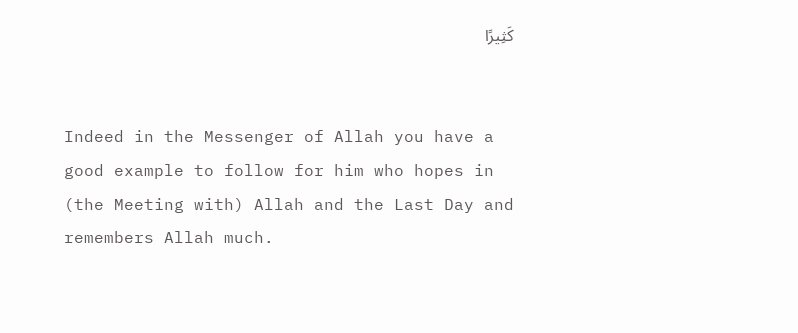كَثِيرًا


Indeed in the Messenger of Allah you have a good example to follow for him who hopes in (the Meeting with) Allah and the Last Day and remembers Allah much.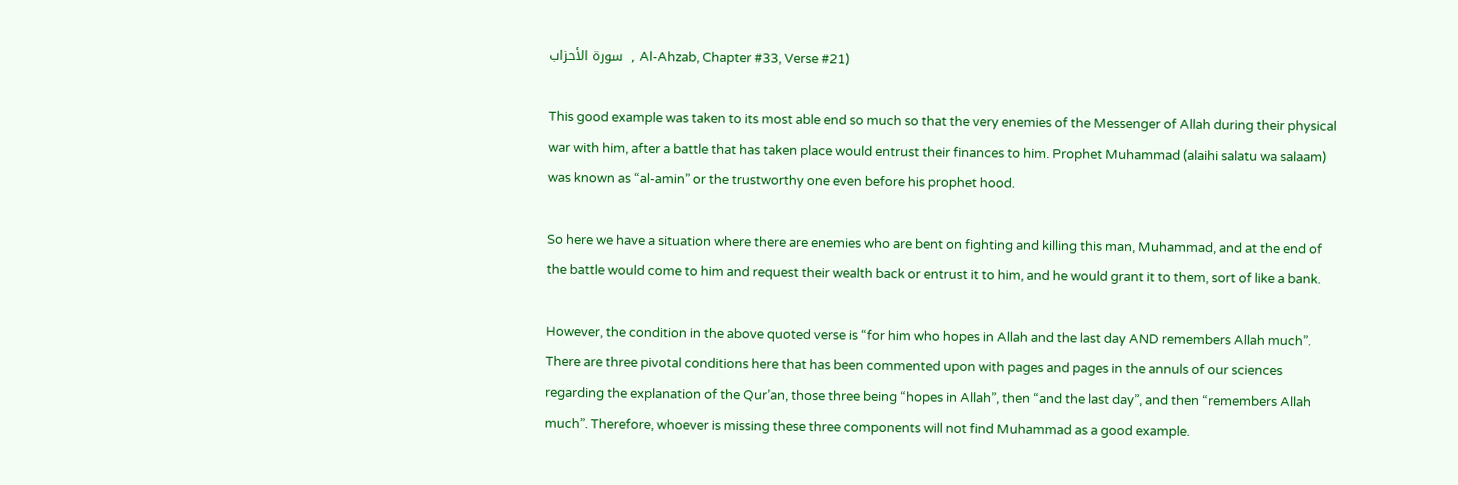سورة الأحزاب  , Al-Ahzab, Chapter #33, Verse #21)

This good example was taken to its most able end so much so that the very enemies of the Messenger of Allah during their physical war with him, after a battle that has taken place would entrust their finances to him. Prophet Muhammad (alaihi salatu wa salaam) was known as “al-amin” or the trustworthy one even before his prophet hood.

So here we have a situation where there are enemies who are bent on fighting and killing this man, Muhammad, and at the end of the battle would come to him and request their wealth back or entrust it to him, and he would grant it to them, sort of like a bank.

However, the condition in the above quoted verse is “for him who hopes in Allah and the last day AND remembers Allah much”. There are three pivotal conditions here that has been commented upon with pages and pages in the annuls of our sciences regarding the explanation of the Qur’an, those three being “hopes in Allah”, then “and the last day”, and then “remembers Allah much”. Therefore, whoever is missing these three components will not find Muhammad as a good example.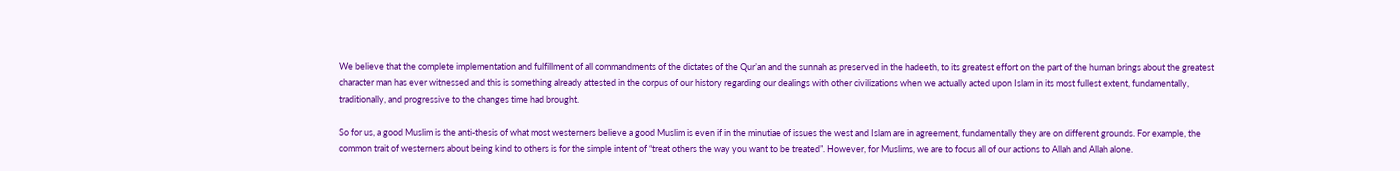We believe that the complete implementation and fulfillment of all commandments of the dictates of the Qur’an and the sunnah as preserved in the hadeeth, to its greatest effort on the part of the human brings about the greatest character man has ever witnessed and this is something already attested in the corpus of our history regarding our dealings with other civilizations when we actually acted upon Islam in its most fullest extent, fundamentally, traditionally, and progressive to the changes time had brought.

So for us, a good Muslim is the anti-thesis of what most westerners believe a good Muslim is even if in the minutiae of issues the west and Islam are in agreement, fundamentally they are on different grounds. For example, the common trait of westerners about being kind to others is for the simple intent of “treat others the way you want to be treated”. However, for Muslims, we are to focus all of our actions to Allah and Allah alone.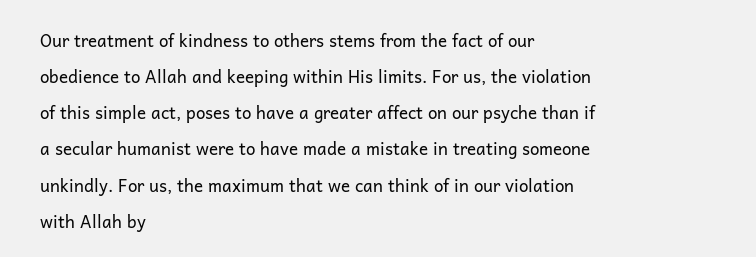Our treatment of kindness to others stems from the fact of our obedience to Allah and keeping within His limits. For us, the violation of this simple act, poses to have a greater affect on our psyche than if a secular humanist were to have made a mistake in treating someone unkindly. For us, the maximum that we can think of in our violation with Allah by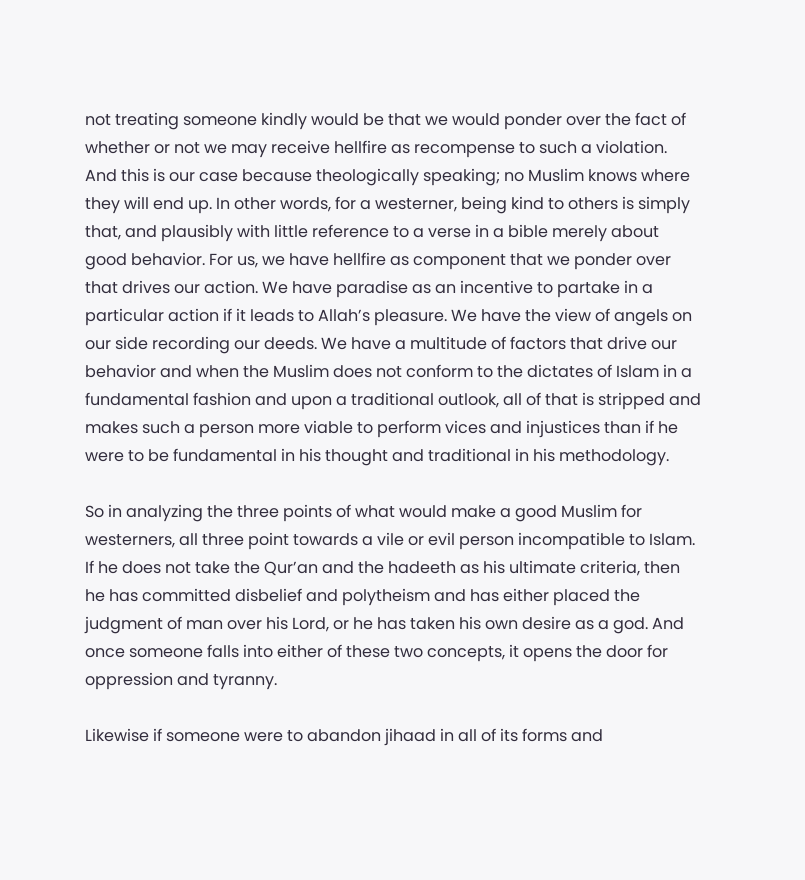not treating someone kindly would be that we would ponder over the fact of whether or not we may receive hellfire as recompense to such a violation. And this is our case because theologically speaking; no Muslim knows where they will end up. In other words, for a westerner, being kind to others is simply that, and plausibly with little reference to a verse in a bible merely about good behavior. For us, we have hellfire as component that we ponder over that drives our action. We have paradise as an incentive to partake in a particular action if it leads to Allah’s pleasure. We have the view of angels on our side recording our deeds. We have a multitude of factors that drive our behavior and when the Muslim does not conform to the dictates of Islam in a fundamental fashion and upon a traditional outlook, all of that is stripped and makes such a person more viable to perform vices and injustices than if he were to be fundamental in his thought and traditional in his methodology.

So in analyzing the three points of what would make a good Muslim for westerners, all three point towards a vile or evil person incompatible to Islam. If he does not take the Qur’an and the hadeeth as his ultimate criteria, then he has committed disbelief and polytheism and has either placed the judgment of man over his Lord, or he has taken his own desire as a god. And once someone falls into either of these two concepts, it opens the door for oppression and tyranny.

Likewise if someone were to abandon jihaad in all of its forms and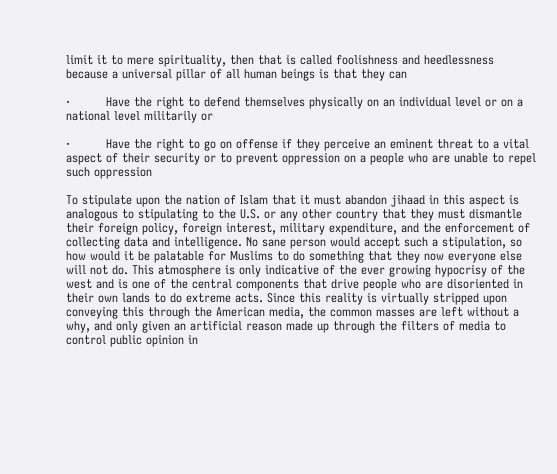limit it to mere spirituality, then that is called foolishness and heedlessness because a universal pillar of all human beings is that they can

·         Have the right to defend themselves physically on an individual level or on a national level militarily or

·         Have the right to go on offense if they perceive an eminent threat to a vital aspect of their security or to prevent oppression on a people who are unable to repel such oppression

To stipulate upon the nation of Islam that it must abandon jihaad in this aspect is analogous to stipulating to the U.S. or any other country that they must dismantle their foreign policy, foreign interest, military expenditure, and the enforcement of collecting data and intelligence. No sane person would accept such a stipulation, so how would it be palatable for Muslims to do something that they now everyone else will not do. This atmosphere is only indicative of the ever growing hypocrisy of the west and is one of the central components that drive people who are disoriented in their own lands to do extreme acts. Since this reality is virtually stripped upon conveying this through the American media, the common masses are left without a why, and only given an artificial reason made up through the filters of media to control public opinion in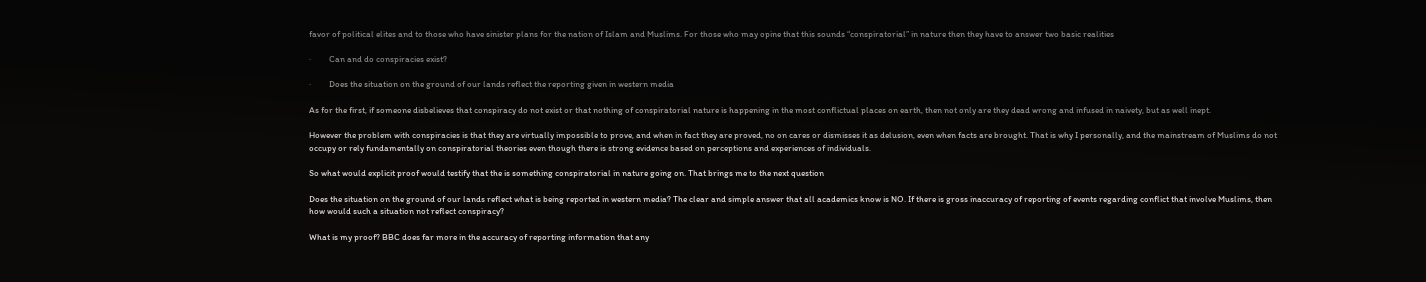favor of political elites and to those who have sinister plans for the nation of Islam and Muslims. For those who may opine that this sounds “conspiratorial” in nature then they have to answer two basic realities

·         Can and do conspiracies exist?

·         Does the situation on the ground of our lands reflect the reporting given in western media

As for the first, if someone disbelieves that conspiracy do not exist or that nothing of conspiratorial nature is happening in the most conflictual places on earth, then not only are they dead wrong and infused in naivety, but as well inept.

However the problem with conspiracies is that they are virtually impossible to prove, and when in fact they are proved, no on cares or dismisses it as delusion, even when facts are brought. That is why I personally, and the mainstream of Muslims do not occupy or rely fundamentally on conspiratorial theories even though there is strong evidence based on perceptions and experiences of individuals.

So what would explicit proof would testify that the is something conspiratorial in nature going on. That brings me to the next question

Does the situation on the ground of our lands reflect what is being reported in western media? The clear and simple answer that all academics know is NO. If there is gross inaccuracy of reporting of events regarding conflict that involve Muslims, then how would such a situation not reflect conspiracy?

What is my proof? BBC does far more in the accuracy of reporting information that any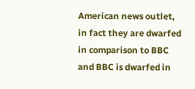American news outlet, in fact they are dwarfed in comparison to BBC and BBC is dwarfed in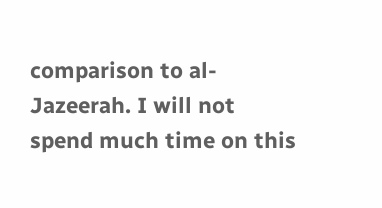comparison to al-Jazeerah. I will not spend much time on this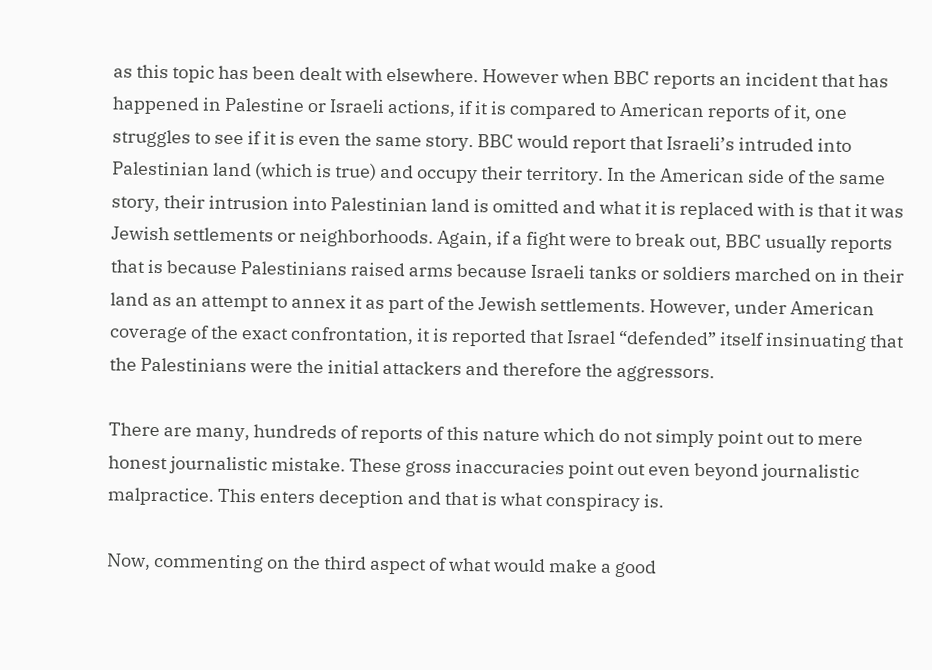as this topic has been dealt with elsewhere. However when BBC reports an incident that has happened in Palestine or Israeli actions, if it is compared to American reports of it, one struggles to see if it is even the same story. BBC would report that Israeli’s intruded into Palestinian land (which is true) and occupy their territory. In the American side of the same story, their intrusion into Palestinian land is omitted and what it is replaced with is that it was Jewish settlements or neighborhoods. Again, if a fight were to break out, BBC usually reports that is because Palestinians raised arms because Israeli tanks or soldiers marched on in their land as an attempt to annex it as part of the Jewish settlements. However, under American coverage of the exact confrontation, it is reported that Israel “defended” itself insinuating that the Palestinians were the initial attackers and therefore the aggressors.

There are many, hundreds of reports of this nature which do not simply point out to mere honest journalistic mistake. These gross inaccuracies point out even beyond journalistic malpractice. This enters deception and that is what conspiracy is.

Now, commenting on the third aspect of what would make a good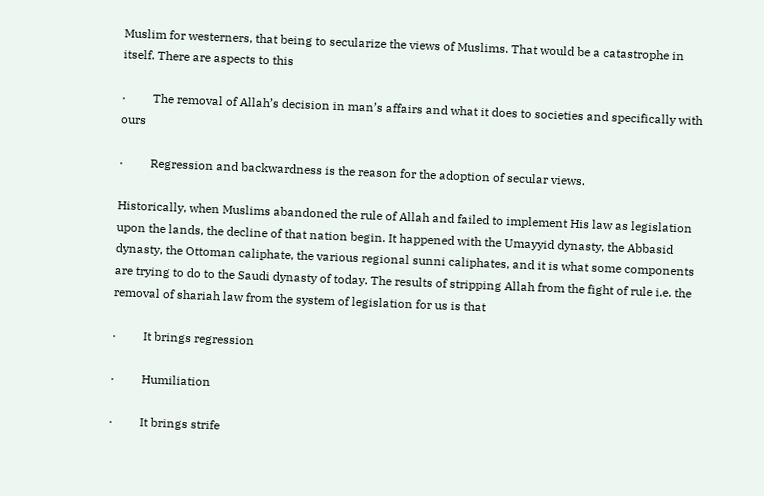Muslim for westerners, that being to secularize the views of Muslims. That would be a catastrophe in itself. There are aspects to this

·         The removal of Allah’s decision in man’s affairs and what it does to societies and specifically with ours

·         Regression and backwardness is the reason for the adoption of secular views.

Historically, when Muslims abandoned the rule of Allah and failed to implement His law as legislation upon the lands, the decline of that nation begin. It happened with the Umayyid dynasty, the Abbasid dynasty, the Ottoman caliphate, the various regional sunni caliphates, and it is what some components are trying to do to the Saudi dynasty of today. The results of stripping Allah from the fight of rule i.e. the removal of shariah law from the system of legislation for us is that

·         It brings regression

·         Humiliation

·         It brings strife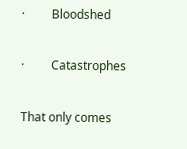·         Bloodshed

·         Catastrophes

That only comes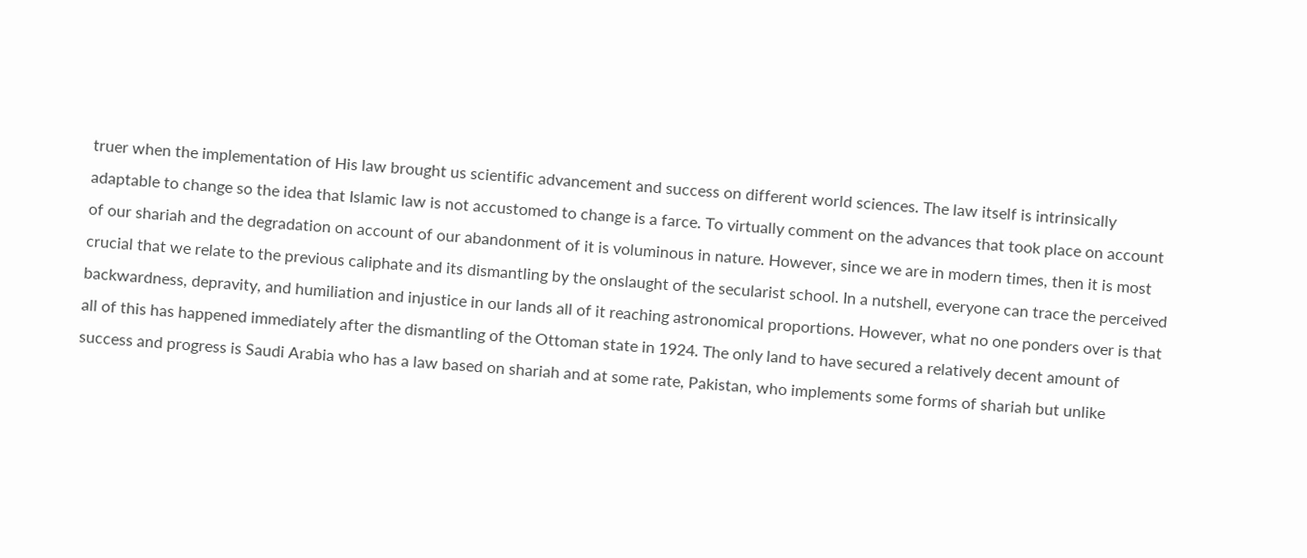truer when the implementation of His law brought us scientific advancement and success on different world sciences. The law itself is intrinsically adaptable to change so the idea that Islamic law is not accustomed to change is a farce. To virtually comment on the advances that took place on account of our shariah and the degradation on account of our abandonment of it is voluminous in nature. However, since we are in modern times, then it is most crucial that we relate to the previous caliphate and its dismantling by the onslaught of the secularist school. In a nutshell, everyone can trace the perceived backwardness, depravity, and humiliation and injustice in our lands all of it reaching astronomical proportions. However, what no one ponders over is that all of this has happened immediately after the dismantling of the Ottoman state in 1924. The only land to have secured a relatively decent amount of success and progress is Saudi Arabia who has a law based on shariah and at some rate, Pakistan, who implements some forms of shariah but unlike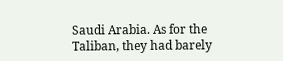Saudi Arabia. As for the Taliban, they had barely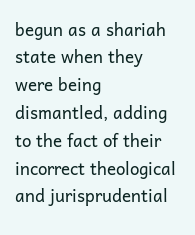begun as a shariah state when they were being dismantled, adding to the fact of their incorrect theological and jurisprudential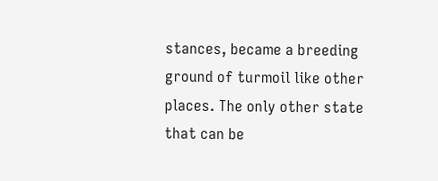stances, became a breeding ground of turmoil like other places. The only other state that can be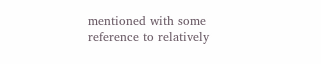mentioned with some reference to relatively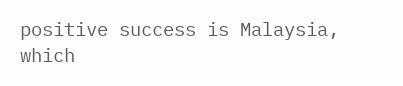positive success is Malaysia, which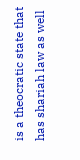is a theocratic state that has shariah law as well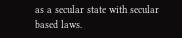as a secular state with secular based laws.